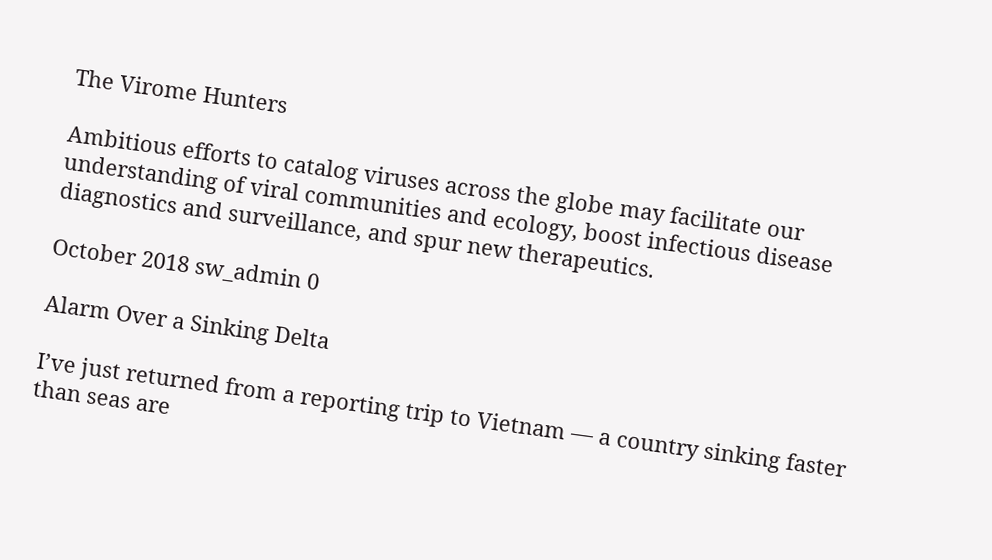The Virome Hunters

Ambitious efforts to catalog viruses across the globe may facilitate our understanding of viral communities and ecology, boost infectious disease diagnostics and surveillance, and spur new therapeutics.

October 2018 sw_admin 0

Alarm Over a Sinking Delta

I’ve just returned from a reporting trip to Vietnam — a country sinking faster than seas are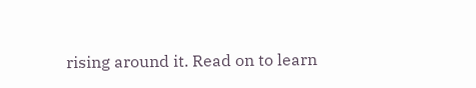rising around it. Read on to learn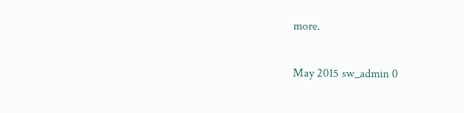more.

May 2015 sw_admin 0